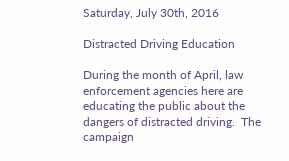Saturday, July 30th, 2016

Distracted Driving Education

During the month of April, law enforcement agencies here are educating the public about the dangers of distracted driving.  The campaign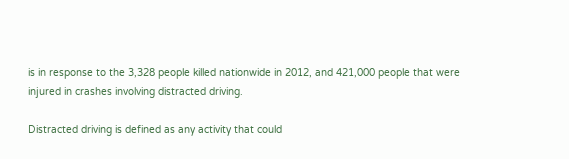is in response to the 3,328 people killed nationwide in 2012, and 421,000 people that were injured in crashes involving distracted driving.

Distracted driving is defined as any activity that could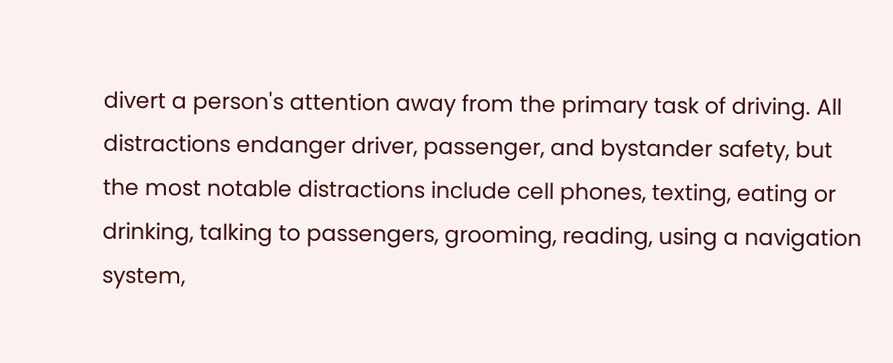divert a person's attention away from the primary task of driving. All distractions endanger driver, passenger, and bystander safety, but the most notable distractions include cell phones, texting, eating or drinking, talking to passengers, grooming, reading, using a navigation system,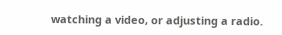watching a video, or adjusting a radio.